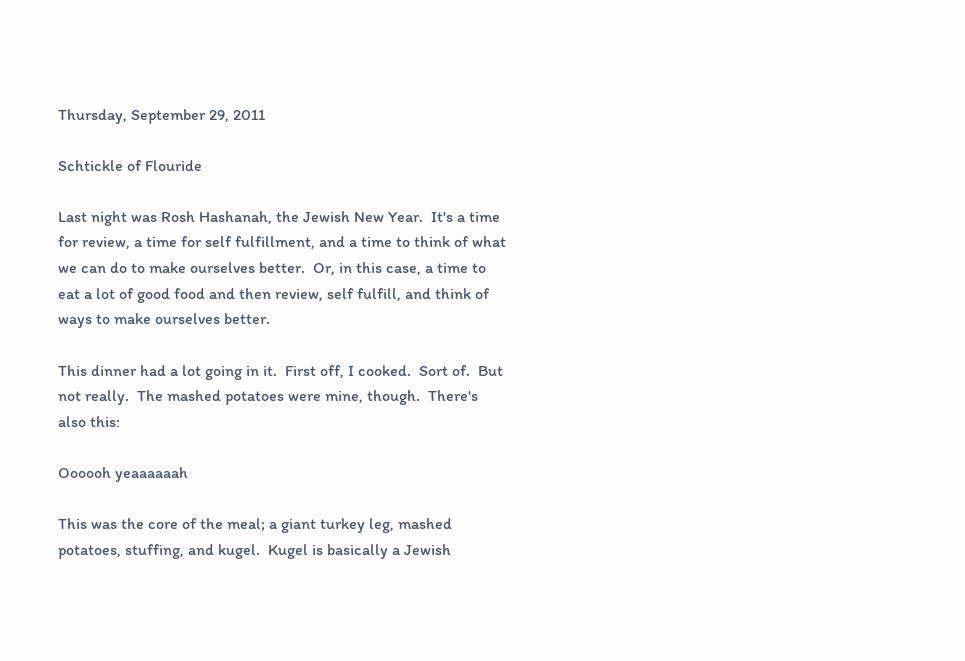Thursday, September 29, 2011

Schtickle of Flouride

Last night was Rosh Hashanah, the Jewish New Year.  It's a time for review, a time for self fulfillment, and a time to think of what we can do to make ourselves better.  Or, in this case, a time to eat a lot of good food and then review, self fulfill, and think of ways to make ourselves better.

This dinner had a lot going in it.  First off, I cooked.  Sort of.  But not really.  The mashed potatoes were mine, though.  There's also this:

Oooooh yeaaaaaah

This was the core of the meal; a giant turkey leg, mashed potatoes, stuffing, and kugel.  Kugel is basically a Jewish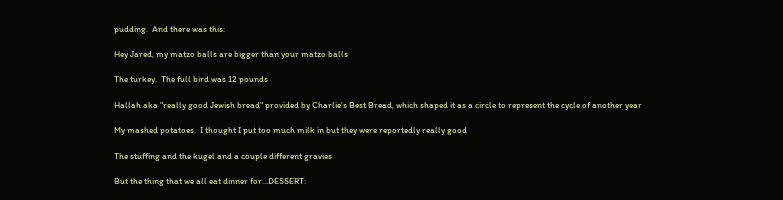pudding.  And there was this:

Hey Jared, my matzo balls are bigger than your matzo balls

The turkey.  The full bird was 12 pounds

Hallah aka "really good Jewish bread" provided by Charlie's Best Bread, which shaped it as a circle to represent the cycle of another year

My mashed potatoes.  I thought I put too much milk in but they were reportedly really good

The stuffing and the kugel and a couple different gravies

But the thing that we all eat dinner for...DESSERT: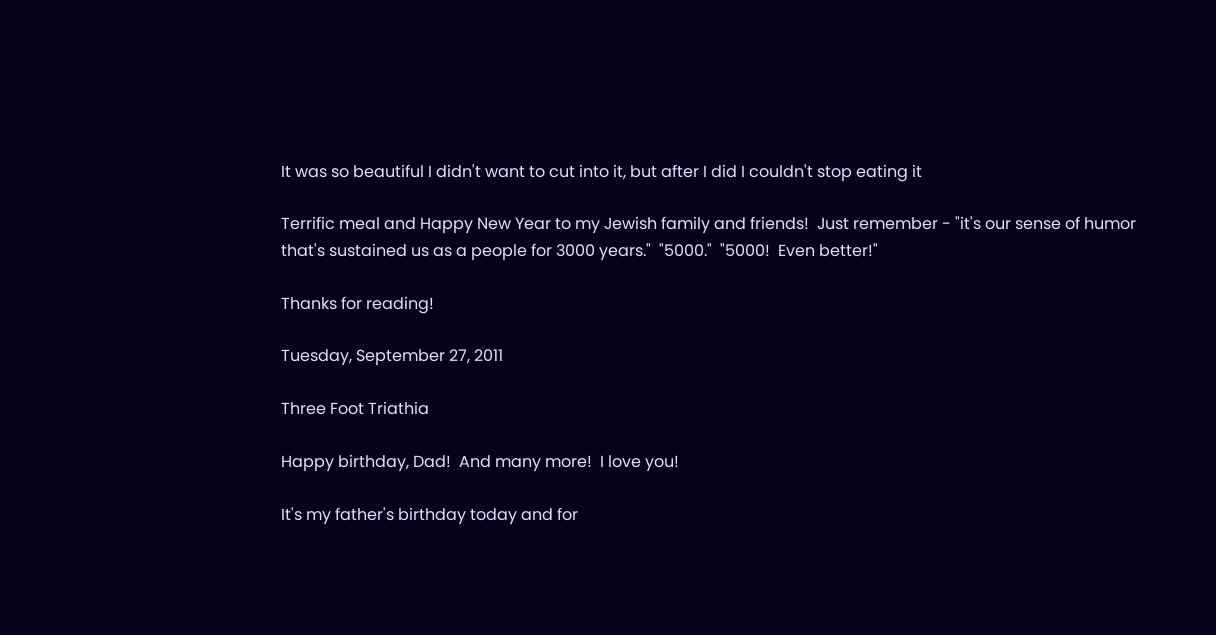It was so beautiful I didn't want to cut into it, but after I did I couldn't stop eating it

Terrific meal and Happy New Year to my Jewish family and friends!  Just remember - "it's our sense of humor that's sustained us as a people for 3000 years."  "5000."  "5000!  Even better!"

Thanks for reading!

Tuesday, September 27, 2011

Three Foot Triathia

Happy birthday, Dad!  And many more!  I love you!

It's my father's birthday today and for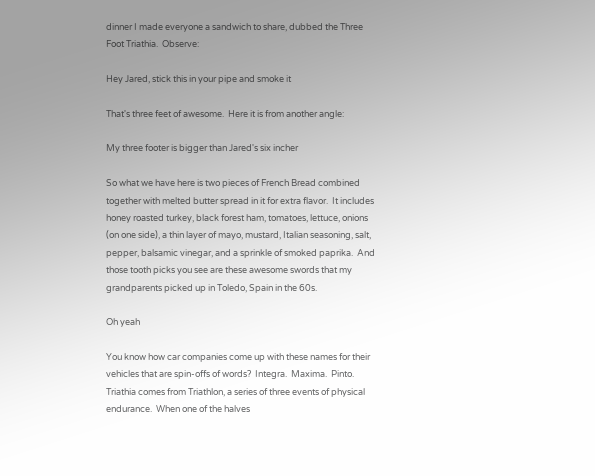dinner I made everyone a sandwich to share, dubbed the Three Foot Triathia.  Observe:

Hey Jared, stick this in your pipe and smoke it

That's three feet of awesome.  Here it is from another angle:

My three footer is bigger than Jared's six incher

So what we have here is two pieces of French Bread combined together with melted butter spread in it for extra flavor.  It includes honey roasted turkey, black forest ham, tomatoes, lettuce, onions (on one side), a thin layer of mayo, mustard, Italian seasoning, salt, pepper, balsamic vinegar, and a sprinkle of smoked paprika.  And those tooth picks you see are these awesome swords that my grandparents picked up in Toledo, Spain in the 60s.

Oh yeah

You know how car companies come up with these names for their vehicles that are spin-offs of words?  Integra.  Maxima.  Pinto.  Triathia comes from Triathlon, a series of three events of physical endurance.  When one of the halves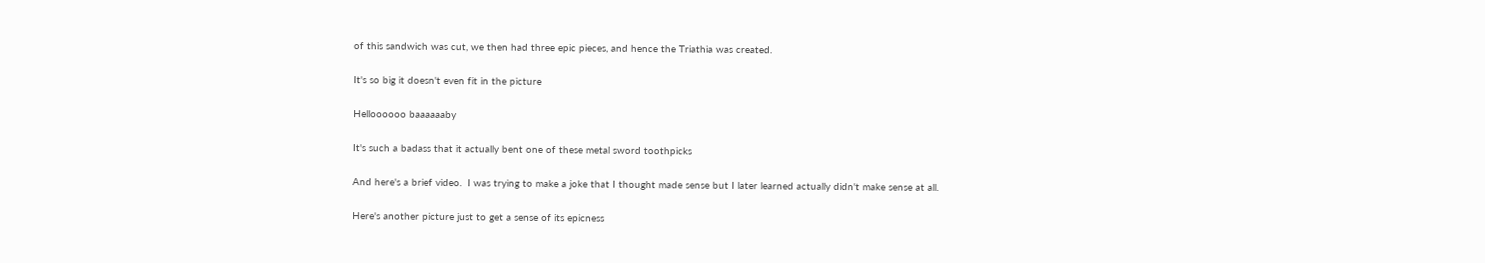of this sandwich was cut, we then had three epic pieces, and hence the Triathia was created.

It's so big it doesn't even fit in the picture

Helloooooo baaaaaaby

It's such a badass that it actually bent one of these metal sword toothpicks

And here's a brief video.  I was trying to make a joke that I thought made sense but I later learned actually didn't make sense at all.

Here's another picture just to get a sense of its epicness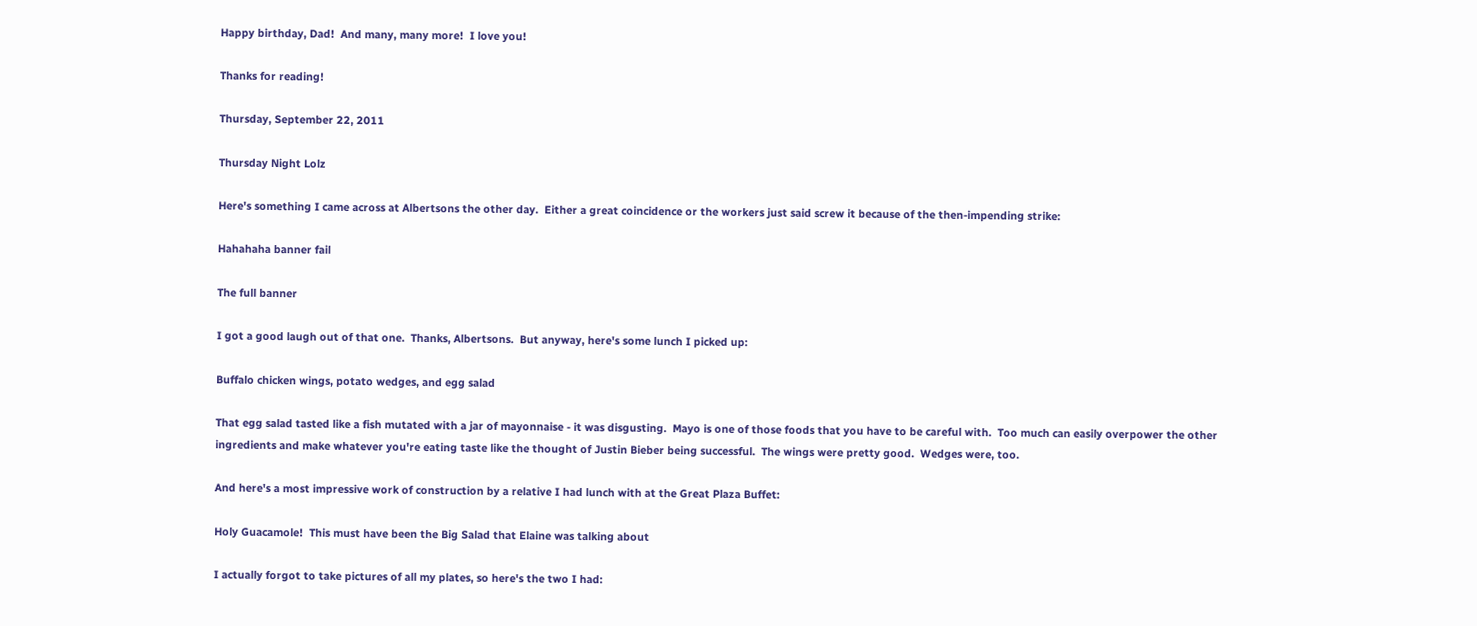Happy birthday, Dad!  And many, many more!  I love you!

Thanks for reading!

Thursday, September 22, 2011

Thursday Night Lolz

Here's something I came across at Albertsons the other day.  Either a great coincidence or the workers just said screw it because of the then-impending strike:

Hahahaha banner fail

The full banner

I got a good laugh out of that one.  Thanks, Albertsons.  But anyway, here's some lunch I picked up:

Buffalo chicken wings, potato wedges, and egg salad

That egg salad tasted like a fish mutated with a jar of mayonnaise - it was disgusting.  Mayo is one of those foods that you have to be careful with.  Too much can easily overpower the other ingredients and make whatever you're eating taste like the thought of Justin Bieber being successful.  The wings were pretty good.  Wedges were, too.

And here's a most impressive work of construction by a relative I had lunch with at the Great Plaza Buffet:

Holy Guacamole!  This must have been the Big Salad that Elaine was talking about

I actually forgot to take pictures of all my plates, so here's the two I had: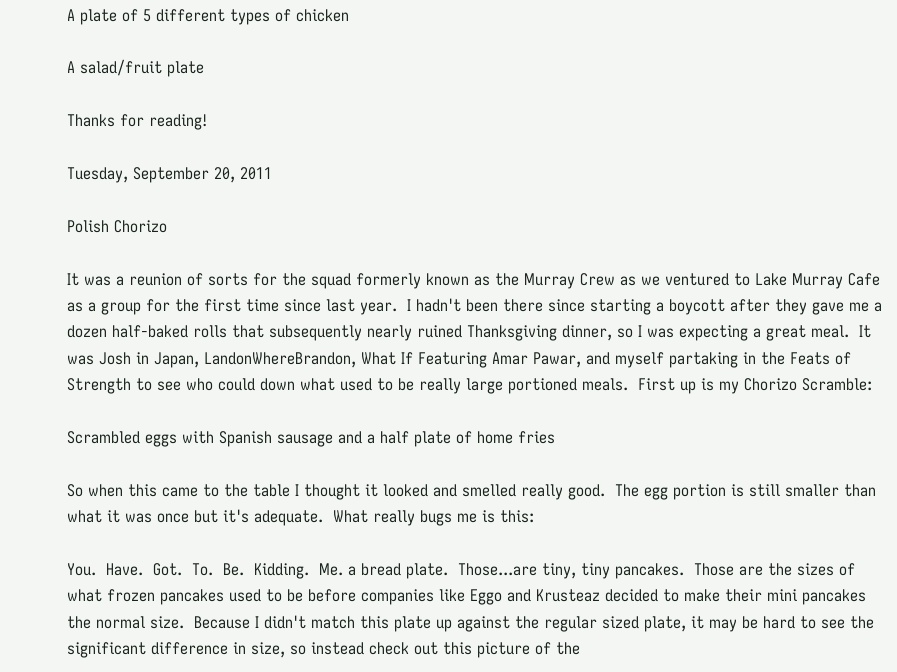A plate of 5 different types of chicken

A salad/fruit plate

Thanks for reading!

Tuesday, September 20, 2011

Polish Chorizo

It was a reunion of sorts for the squad formerly known as the Murray Crew as we ventured to Lake Murray Cafe as a group for the first time since last year.  I hadn't been there since starting a boycott after they gave me a dozen half-baked rolls that subsequently nearly ruined Thanksgiving dinner, so I was expecting a great meal.  It was Josh in Japan, LandonWhereBrandon, What If Featuring Amar Pawar, and myself partaking in the Feats of Strength to see who could down what used to be really large portioned meals.  First up is my Chorizo Scramble:

Scrambled eggs with Spanish sausage and a half plate of home fries

So when this came to the table I thought it looked and smelled really good.  The egg portion is still smaller than what it was once but it's adequate.  What really bugs me is this:

You.  Have.  Got.  To.  Be.  Kidding.  Me. a bread plate.  Those...are tiny, tiny pancakes.  Those are the sizes of what frozen pancakes used to be before companies like Eggo and Krusteaz decided to make their mini pancakes the normal size.  Because I didn't match this plate up against the regular sized plate, it may be hard to see the significant difference in size, so instead check out this picture of the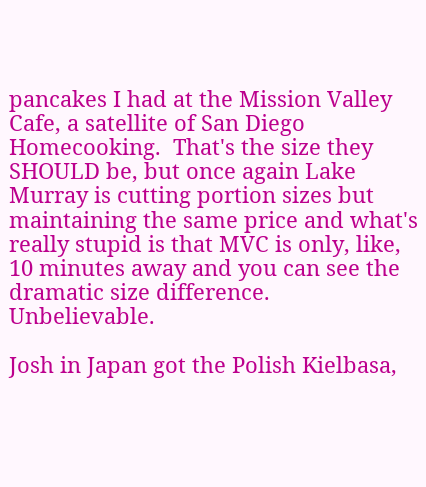pancakes I had at the Mission Valley Cafe, a satellite of San Diego Homecooking.  That's the size they SHOULD be, but once again Lake Murray is cutting portion sizes but maintaining the same price and what's really stupid is that MVC is only, like, 10 minutes away and you can see the dramatic size difference.  Unbelievable.

Josh in Japan got the Polish Kielbasa,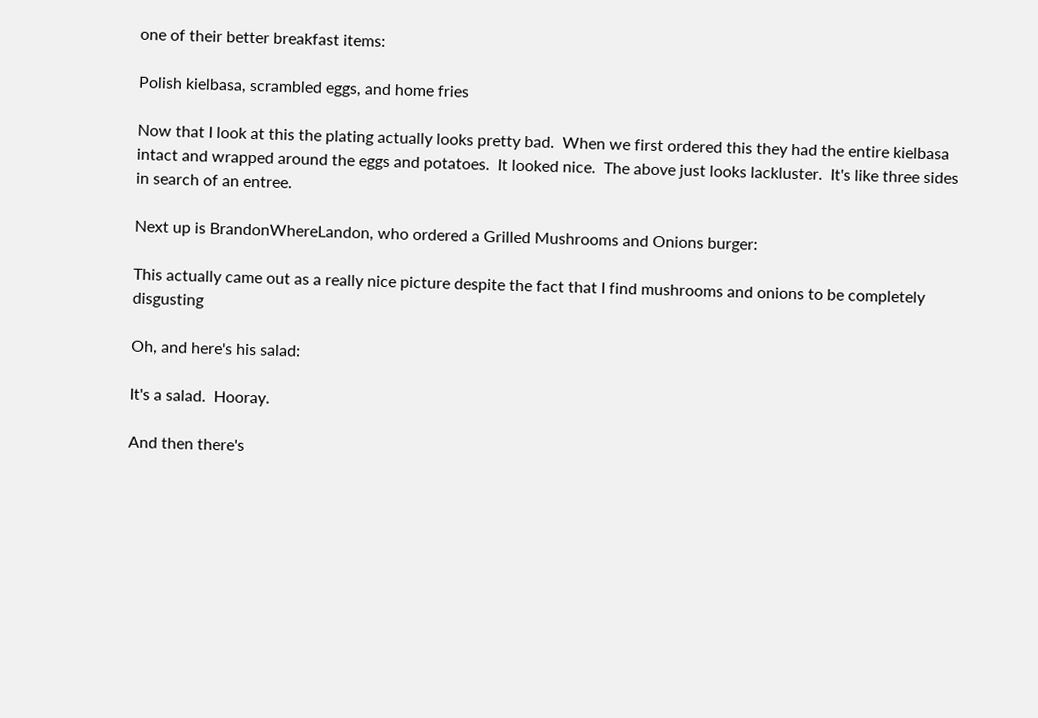one of their better breakfast items:

Polish kielbasa, scrambled eggs, and home fries

Now that I look at this the plating actually looks pretty bad.  When we first ordered this they had the entire kielbasa intact and wrapped around the eggs and potatoes.  It looked nice.  The above just looks lackluster.  It's like three sides in search of an entree.

Next up is BrandonWhereLandon, who ordered a Grilled Mushrooms and Onions burger:

This actually came out as a really nice picture despite the fact that I find mushrooms and onions to be completely disgusting

Oh, and here's his salad:

It's a salad.  Hooray.

And then there's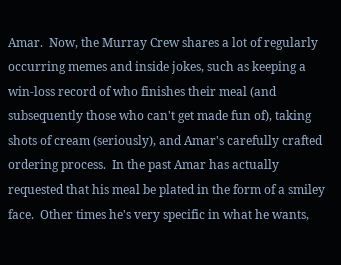Amar.  Now, the Murray Crew shares a lot of regularly occurring memes and inside jokes, such as keeping a win-loss record of who finishes their meal (and subsequently those who can't get made fun of), taking shots of cream (seriously), and Amar's carefully crafted ordering process.  In the past Amar has actually requested that his meal be plated in the form of a smiley face.  Other times he's very specific in what he wants,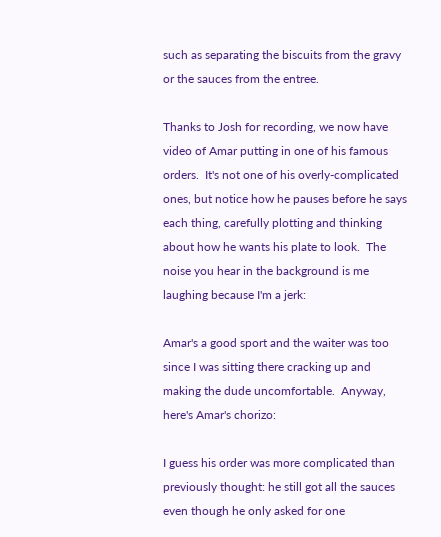such as separating the biscuits from the gravy or the sauces from the entree.

Thanks to Josh for recording, we now have video of Amar putting in one of his famous orders.  It's not one of his overly-complicated ones, but notice how he pauses before he says each thing, carefully plotting and thinking about how he wants his plate to look.  The noise you hear in the background is me laughing because I'm a jerk:

Amar's a good sport and the waiter was too since I was sitting there cracking up and making the dude uncomfortable.  Anyway, here's Amar's chorizo:

I guess his order was more complicated than previously thought: he still got all the sauces even though he only asked for one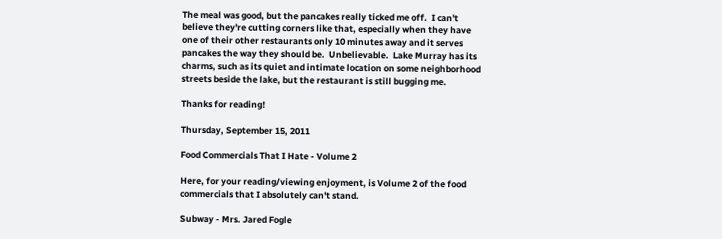The meal was good, but the pancakes really ticked me off.  I can't believe they're cutting corners like that, especially when they have one of their other restaurants only 10 minutes away and it serves pancakes the way they should be.  Unbelievable.  Lake Murray has its charms, such as its quiet and intimate location on some neighborhood streets beside the lake, but the restaurant is still bugging me.

Thanks for reading!

Thursday, September 15, 2011

Food Commercials That I Hate - Volume 2

Here, for your reading/viewing enjoyment, is Volume 2 of the food commercials that I absolutely can't stand.

Subway - Mrs. Jared Fogle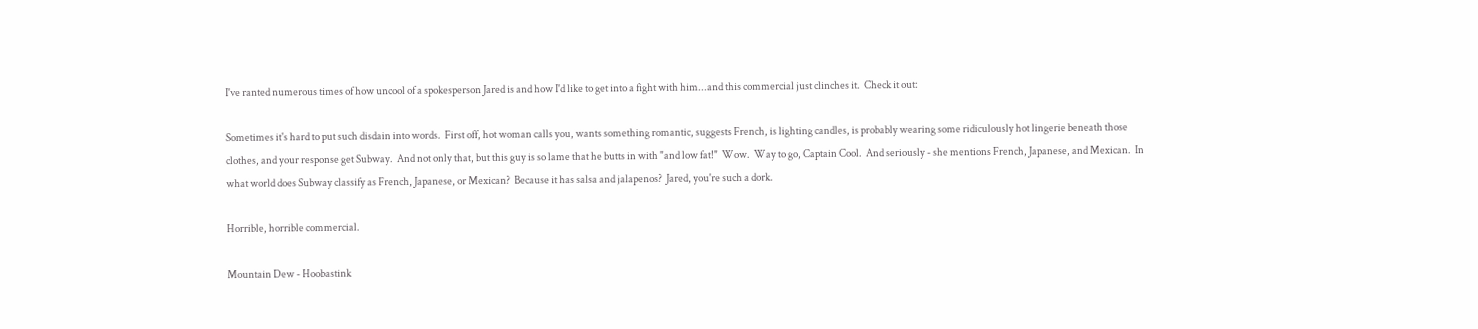I've ranted numerous times of how uncool of a spokesperson Jared is and how I'd like to get into a fight with him...and this commercial just clinches it.  Check it out:

Sometimes it's hard to put such disdain into words.  First off, hot woman calls you, wants something romantic, suggests French, is lighting candles, is probably wearing some ridiculously hot lingerie beneath those clothes, and your response get Subway.  And not only that, but this guy is so lame that he butts in with "and low fat!"  Wow.  Way to go, Captain Cool.  And seriously - she mentions French, Japanese, and Mexican.  In what world does Subway classify as French, Japanese, or Mexican?  Because it has salsa and jalapenos?  Jared, you're such a dork.

Horrible, horrible commercial.

Mountain Dew - Hoobastink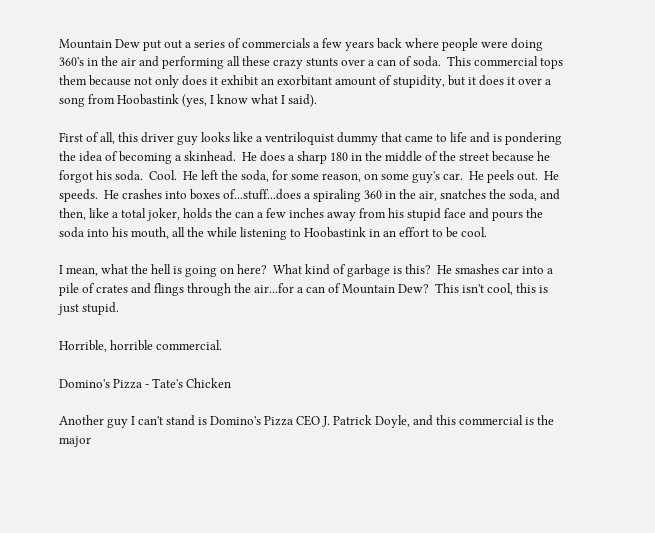Mountain Dew put out a series of commercials a few years back where people were doing 360's in the air and performing all these crazy stunts over a can of soda.  This commercial tops them because not only does it exhibit an exorbitant amount of stupidity, but it does it over a song from Hoobastink (yes, I know what I said).

First of all, this driver guy looks like a ventriloquist dummy that came to life and is pondering the idea of becoming a skinhead.  He does a sharp 180 in the middle of the street because he forgot his soda.  Cool.  He left the soda, for some reason, on some guy's car.  He peels out.  He speeds.  He crashes into boxes of...stuff...does a spiraling 360 in the air, snatches the soda, and then, like a total joker, holds the can a few inches away from his stupid face and pours the soda into his mouth, all the while listening to Hoobastink in an effort to be cool.

I mean, what the hell is going on here?  What kind of garbage is this?  He smashes car into a pile of crates and flings through the air...for a can of Mountain Dew?  This isn't cool, this is just stupid.

Horrible, horrible commercial.

Domino's Pizza - Tate's Chicken

Another guy I can't stand is Domino's Pizza CEO J. Patrick Doyle, and this commercial is the major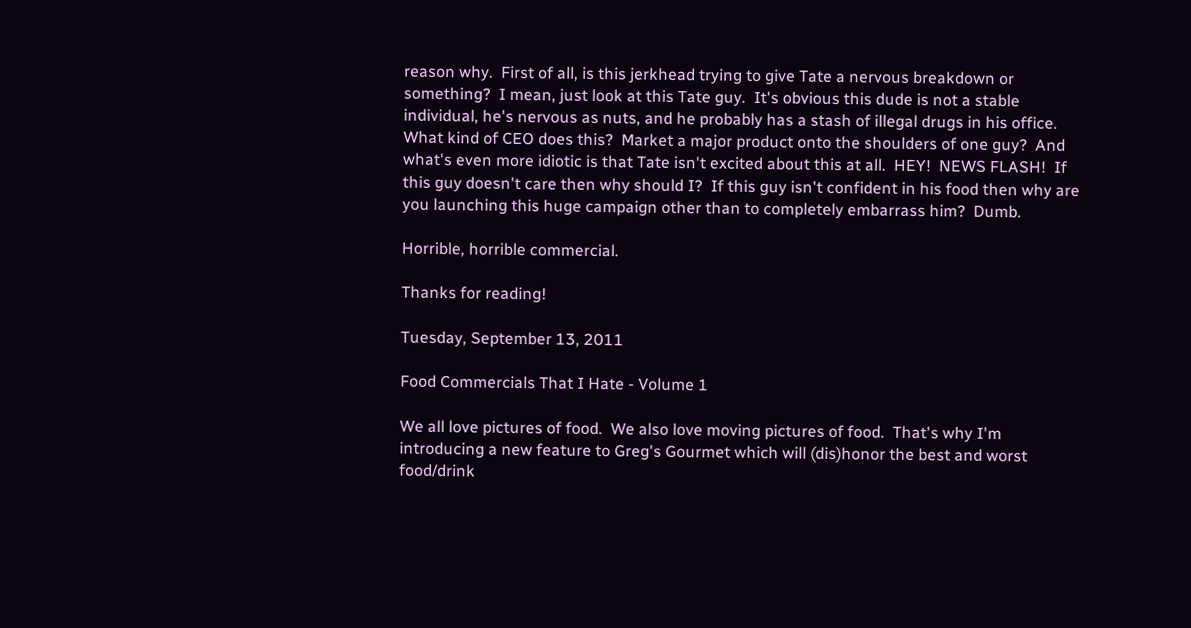reason why.  First of all, is this jerkhead trying to give Tate a nervous breakdown or something?  I mean, just look at this Tate guy.  It's obvious this dude is not a stable individual, he's nervous as nuts, and he probably has a stash of illegal drugs in his office.  What kind of CEO does this?  Market a major product onto the shoulders of one guy?  And what's even more idiotic is that Tate isn't excited about this at all.  HEY!  NEWS FLASH!  If this guy doesn't care then why should I?  If this guy isn't confident in his food then why are you launching this huge campaign other than to completely embarrass him?  Dumb.

Horrible, horrible commercial.

Thanks for reading!

Tuesday, September 13, 2011

Food Commercials That I Hate - Volume 1

We all love pictures of food.  We also love moving pictures of food.  That's why I'm introducing a new feature to Greg's Gourmet which will (dis)honor the best and worst food/drink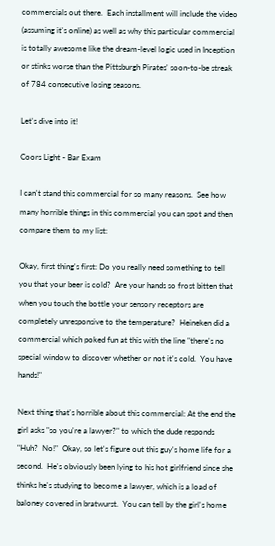commercials out there.  Each installment will include the video (assuming it's online) as well as why this particular commercial is totally awesome like the dream-level logic used in Inception or stinks worse than the Pittsburgh Pirates' soon-to-be streak of 784 consecutive losing seasons.

Let's dive into it!

Coors Light - Bar Exam

I can't stand this commercial for so many reasons.  See how many horrible things in this commercial you can spot and then compare them to my list:

Okay, first thing's first: Do you really need something to tell you that your beer is cold?  Are your hands so frost bitten that when you touch the bottle your sensory receptors are completely unresponsive to the temperature?  Heineken did a commercial which poked fun at this with the line "there's no special window to discover whether or not it's cold.  You have hands!"

Next thing that's horrible about this commercial: At the end the girl asks "so you're a lawyer?" to which the dude responds "Huh?  No!"  Okay, so let's figure out this guy's home life for a second.  He's obviously been lying to his hot girlfriend since she thinks he's studying to become a lawyer, which is a load of baloney covered in bratwurst.  You can tell by the girl's home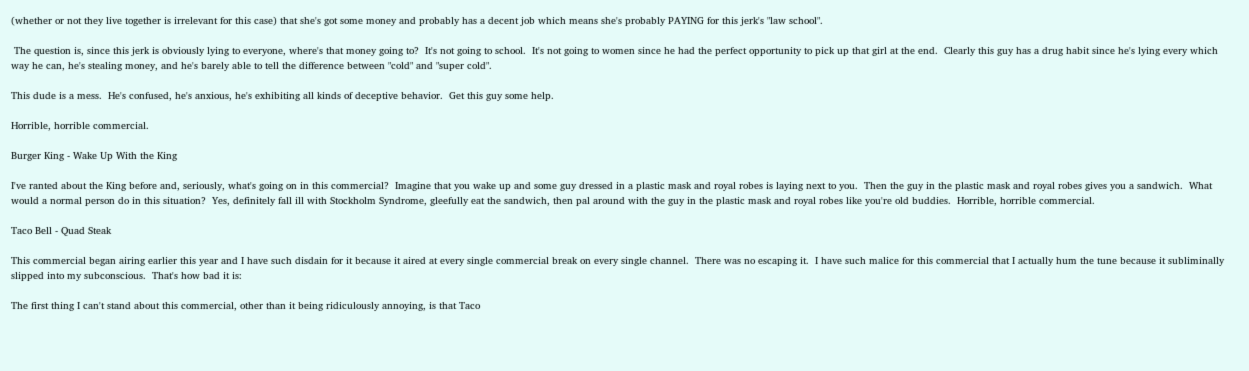(whether or not they live together is irrelevant for this case) that she's got some money and probably has a decent job which means she's probably PAYING for this jerk's "law school".

 The question is, since this jerk is obviously lying to everyone, where's that money going to?  It's not going to school.  It's not going to women since he had the perfect opportunity to pick up that girl at the end.  Clearly this guy has a drug habit since he's lying every which way he can, he's stealing money, and he's barely able to tell the difference between "cold" and "super cold".

This dude is a mess.  He's confused, he's anxious, he's exhibiting all kinds of deceptive behavior.  Get this guy some help.

Horrible, horrible commercial.

Burger King - Wake Up With the King

I've ranted about the King before and, seriously, what's going on in this commercial?  Imagine that you wake up and some guy dressed in a plastic mask and royal robes is laying next to you.  Then the guy in the plastic mask and royal robes gives you a sandwich.  What would a normal person do in this situation?  Yes, definitely fall ill with Stockholm Syndrome, gleefully eat the sandwich, then pal around with the guy in the plastic mask and royal robes like you're old buddies.  Horrible, horrible commercial.

Taco Bell - Quad Steak

This commercial began airing earlier this year and I have such disdain for it because it aired at every single commercial break on every single channel.  There was no escaping it.  I have such malice for this commercial that I actually hum the tune because it subliminally slipped into my subconscious.  That's how bad it is:

The first thing I can't stand about this commercial, other than it being ridiculously annoying, is that Taco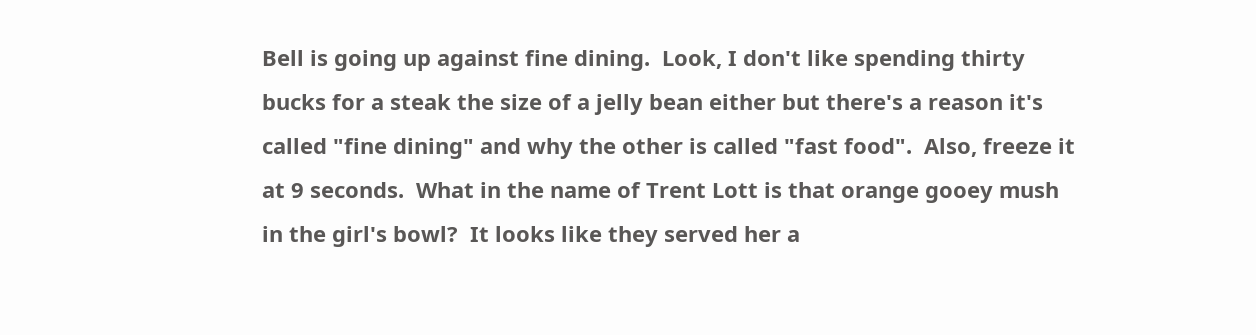Bell is going up against fine dining.  Look, I don't like spending thirty bucks for a steak the size of a jelly bean either but there's a reason it's called "fine dining" and why the other is called "fast food".  Also, freeze it at 9 seconds.  What in the name of Trent Lott is that orange gooey mush in the girl's bowl?  It looks like they served her a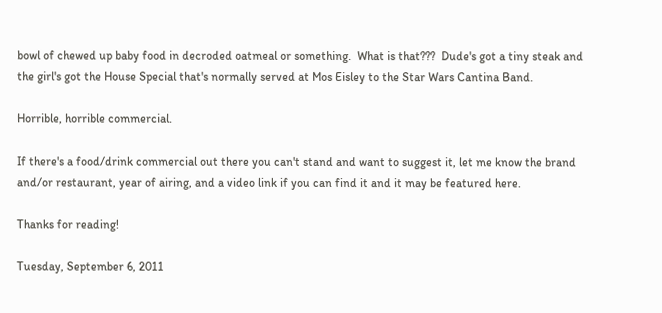bowl of chewed up baby food in decroded oatmeal or something.  What is that???  Dude's got a tiny steak and the girl's got the House Special that's normally served at Mos Eisley to the Star Wars Cantina Band.

Horrible, horrible commercial.

If there's a food/drink commercial out there you can't stand and want to suggest it, let me know the brand and/or restaurant, year of airing, and a video link if you can find it and it may be featured here.

Thanks for reading!

Tuesday, September 6, 2011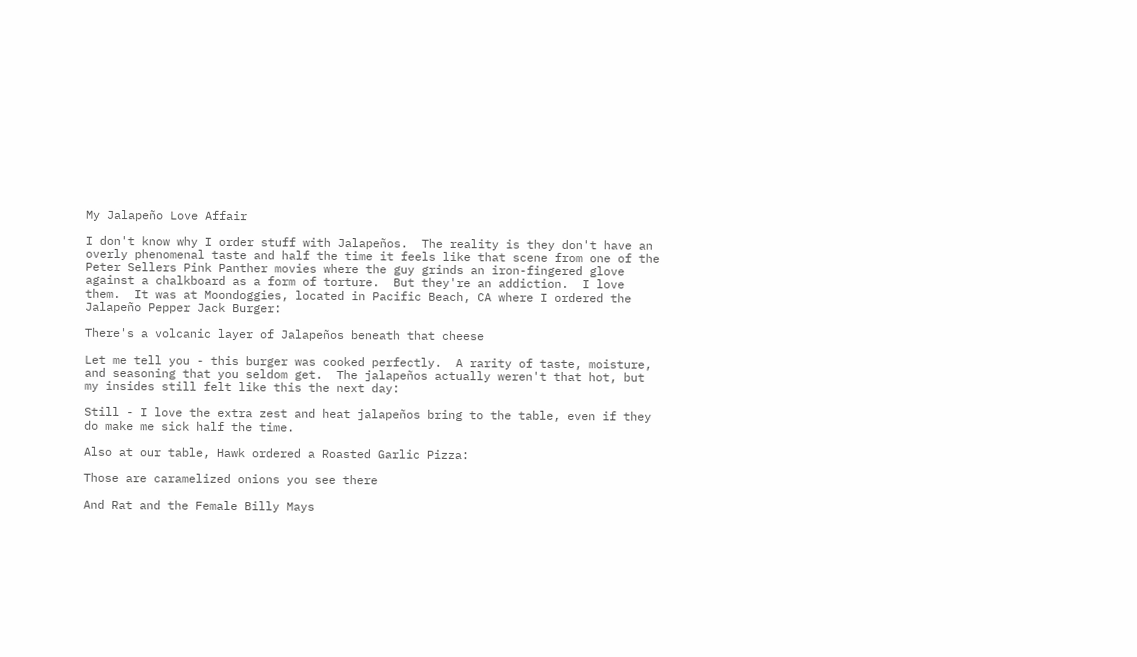My Jalapeño Love Affair

I don't know why I order stuff with Jalapeños.  The reality is they don't have an overly phenomenal taste and half the time it feels like that scene from one of the Peter Sellers Pink Panther movies where the guy grinds an iron-fingered glove against a chalkboard as a form of torture.  But they're an addiction.  I love them.  It was at Moondoggies, located in Pacific Beach, CA where I ordered the Jalapeño Pepper Jack Burger:

There's a volcanic layer of Jalapeños beneath that cheese

Let me tell you - this burger was cooked perfectly.  A rarity of taste, moisture, and seasoning that you seldom get.  The jalapeños actually weren't that hot, but my insides still felt like this the next day:

Still - I love the extra zest and heat jalapeños bring to the table, even if they do make me sick half the time.

Also at our table, Hawk ordered a Roasted Garlic Pizza:

Those are caramelized onions you see there

And Rat and the Female Billy Mays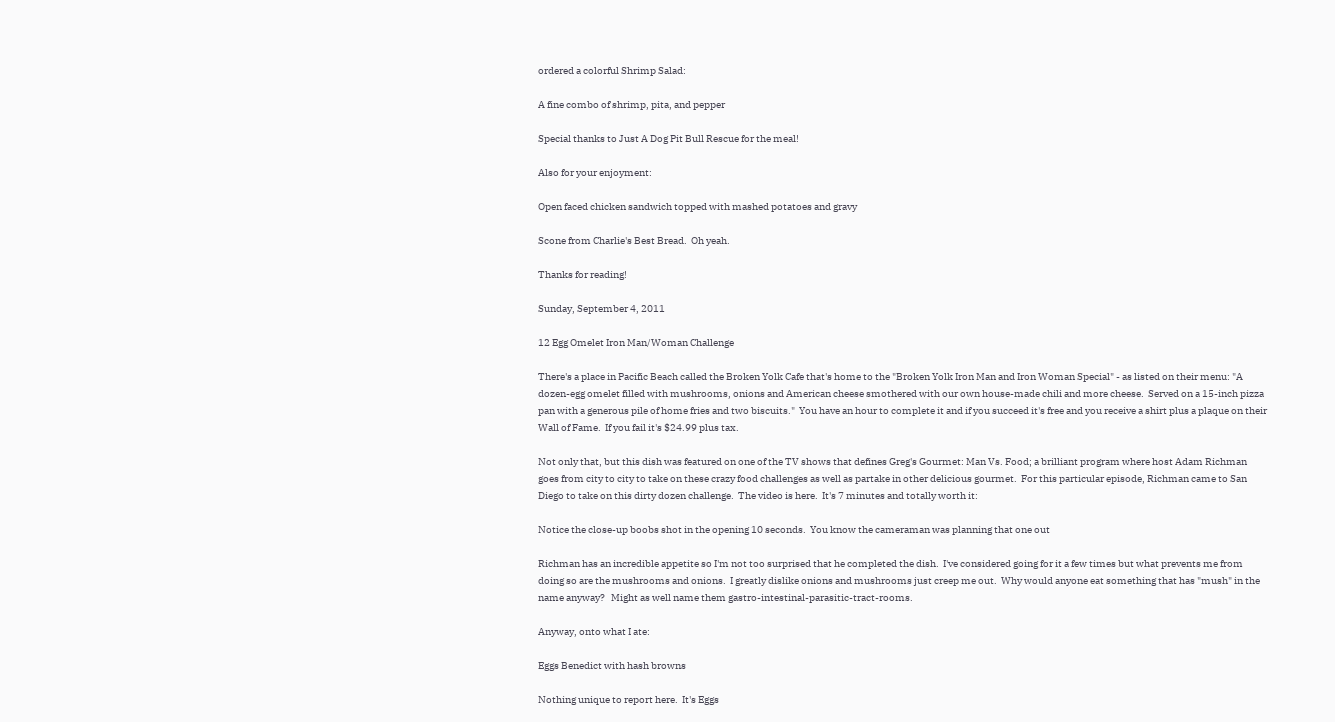ordered a colorful Shrimp Salad:

A fine combo of shrimp, pita, and pepper

Special thanks to Just A Dog Pit Bull Rescue for the meal!

Also for your enjoyment:

Open faced chicken sandwich topped with mashed potatoes and gravy

Scone from Charlie's Best Bread.  Oh yeah.

Thanks for reading!

Sunday, September 4, 2011

12 Egg Omelet Iron Man/Woman Challenge

There's a place in Pacific Beach called the Broken Yolk Cafe that's home to the "Broken Yolk Iron Man and Iron Woman Special" - as listed on their menu: "A dozen-egg omelet filled with mushrooms, onions and American cheese smothered with our own house-made chili and more cheese.  Served on a 15-inch pizza pan with a generous pile of home fries and two biscuits."  You have an hour to complete it and if you succeed it's free and you receive a shirt plus a plaque on their Wall of Fame.  If you fail it's $24.99 plus tax.

Not only that, but this dish was featured on one of the TV shows that defines Greg's Gourmet: Man Vs. Food; a brilliant program where host Adam Richman goes from city to city to take on these crazy food challenges as well as partake in other delicious gourmet.  For this particular episode, Richman came to San Diego to take on this dirty dozen challenge.  The video is here.  It's 7 minutes and totally worth it:

Notice the close-up boobs shot in the opening 10 seconds.  You know the cameraman was planning that one out

Richman has an incredible appetite so I'm not too surprised that he completed the dish.  I've considered going for it a few times but what prevents me from doing so are the mushrooms and onions.  I greatly dislike onions and mushrooms just creep me out.  Why would anyone eat something that has "mush" in the name anyway?   Might as well name them gastro-intestinal-parasitic-tract-rooms.

Anyway, onto what I ate:

Eggs Benedict with hash browns

Nothing unique to report here.  It's Eggs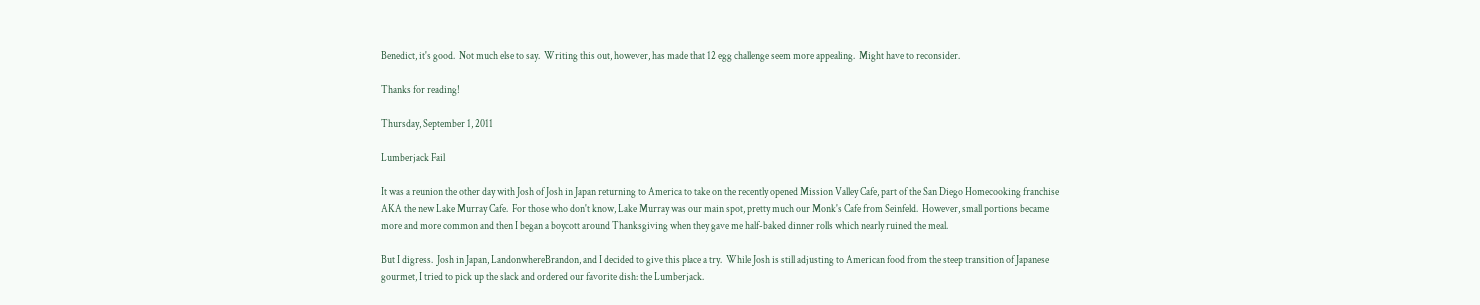Benedict, it's good.  Not much else to say.  Writing this out, however, has made that 12 egg challenge seem more appealing.  Might have to reconsider.

Thanks for reading!

Thursday, September 1, 2011

Lumberjack Fail

It was a reunion the other day with Josh of Josh in Japan returning to America to take on the recently opened Mission Valley Cafe, part of the San Diego Homecooking franchise AKA the new Lake Murray Cafe.  For those who don't know, Lake Murray was our main spot, pretty much our Monk's Cafe from Seinfeld.  However, small portions became more and more common and then I began a boycott around Thanksgiving when they gave me half-baked dinner rolls which nearly ruined the meal.

But I digress.  Josh in Japan, LandonwhereBrandon, and I decided to give this place a try.  While Josh is still adjusting to American food from the steep transition of Japanese gourmet, I tried to pick up the slack and ordered our favorite dish: the Lumberjack.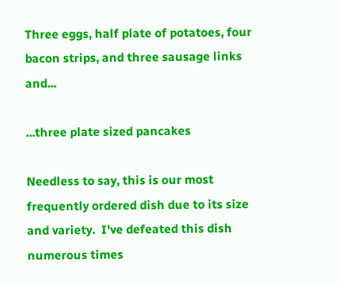Three eggs, half plate of potatoes, four bacon strips, and three sausage links and...

...three plate sized pancakes

Needless to say, this is our most frequently ordered dish due to its size and variety.  I've defeated this dish numerous times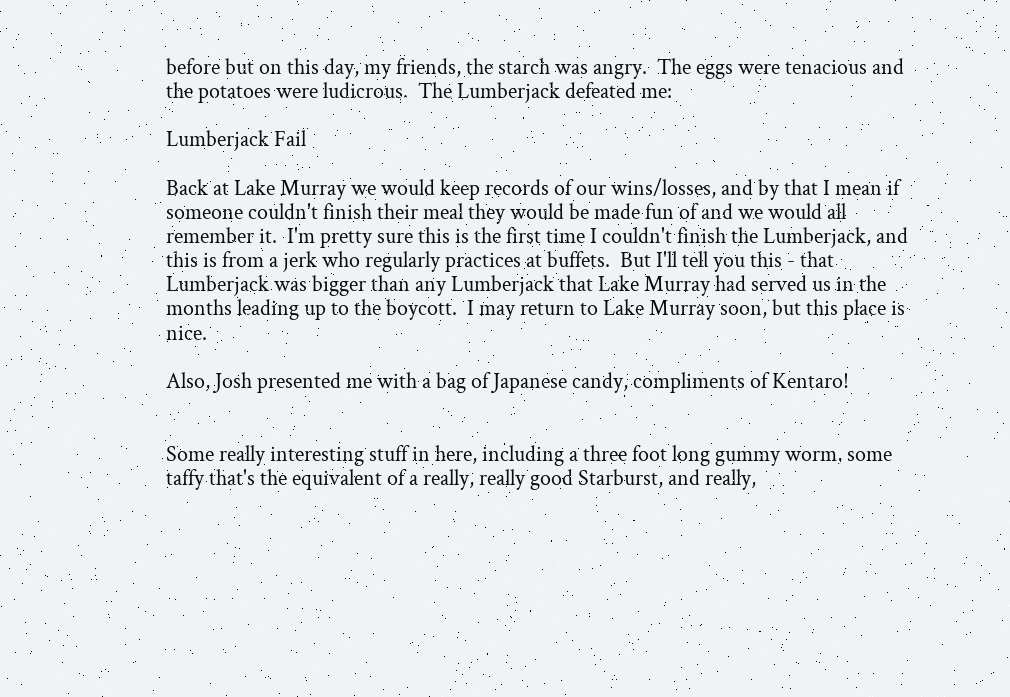before but on this day, my friends, the starch was angry.  The eggs were tenacious and the potatoes were ludicrous.  The Lumberjack defeated me:

Lumberjack Fail

Back at Lake Murray we would keep records of our wins/losses, and by that I mean if someone couldn't finish their meal they would be made fun of and we would all remember it.  I'm pretty sure this is the first time I couldn't finish the Lumberjack, and this is from a jerk who regularly practices at buffets.  But I'll tell you this - that Lumberjack was bigger than any Lumberjack that Lake Murray had served us in the months leading up to the boycott.  I may return to Lake Murray soon, but this place is nice.

Also, Josh presented me with a bag of Japanese candy, compliments of Kentaro!


Some really interesting stuff in here, including a three foot long gummy worm, some taffy that's the equivalent of a really, really good Starburst, and really,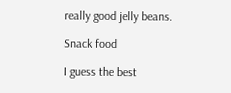really good jelly beans.

Snack food

I guess the best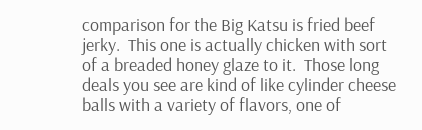comparison for the Big Katsu is fried beef jerky.  This one is actually chicken with sort of a breaded honey glaze to it.  Those long deals you see are kind of like cylinder cheese balls with a variety of flavors, one of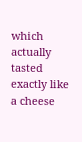which actually tasted exactly like a cheese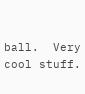ball.  Very cool stuff.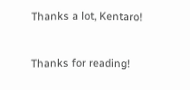Thanks a lot, Kentaro!

Thanks for reading!